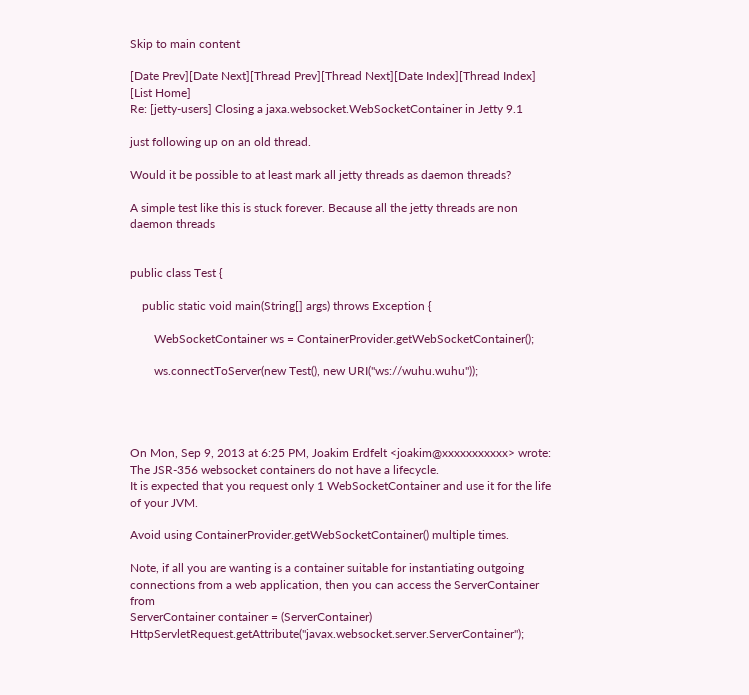Skip to main content

[Date Prev][Date Next][Thread Prev][Thread Next][Date Index][Thread Index] [List Home]
Re: [jetty-users] Closing a jaxa.websocket.WebSocketContainer in Jetty 9.1

just following up on an old thread.

Would it be possible to at least mark all jetty threads as daemon threads?

A simple test like this is stuck forever. Because all the jetty threads are non daemon threads


public class Test {

    public static void main(String[] args) throws Exception {

        WebSocketContainer ws = ContainerProvider.getWebSocketContainer();

        ws.connectToServer(new Test(), new URI("ws://wuhu.wuhu"));




On Mon, Sep 9, 2013 at 6:25 PM, Joakim Erdfelt <joakim@xxxxxxxxxxx> wrote:
The JSR-356 websocket containers do not have a lifecycle.
It is expected that you request only 1 WebSocketContainer and use it for the life of your JVM.

Avoid using ContainerProvider.getWebSocketContainer() multiple times.

Note, if all you are wanting is a container suitable for instantiating outgoing connections from a web application, then you can access the ServerContainer from
ServerContainer container = (ServerContainer) HttpServletRequest.getAttribute("javax.websocket.server.ServerContainer");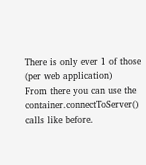There is only ever 1 of those (per web application)
From there you can use the container.connectToServer() calls like before.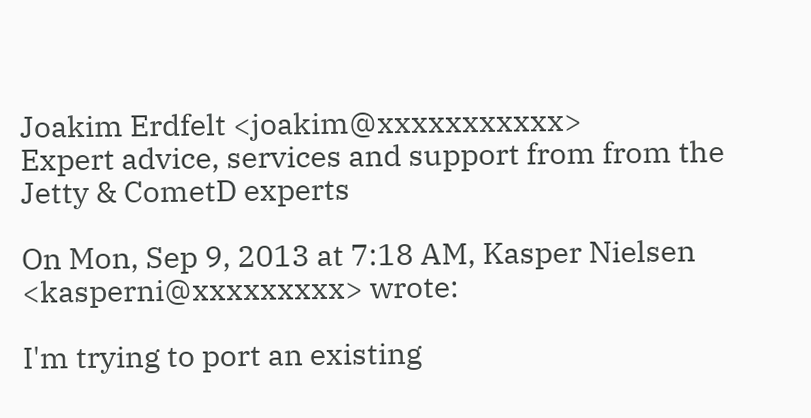Joakim Erdfelt <joakim@xxxxxxxxxxx>
Expert advice, services and support from from the Jetty & CometD experts

On Mon, Sep 9, 2013 at 7:18 AM, Kasper Nielsen <kasperni@xxxxxxxxx> wrote:

I'm trying to port an existing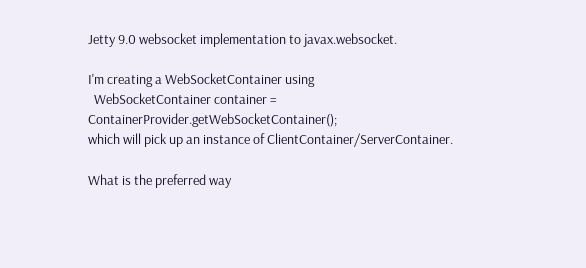Jetty 9.0 websocket implementation to javax.websocket.

I'm creating a WebSocketContainer using
  WebSocketContainer container = ContainerProvider.getWebSocketContainer();
which will pick up an instance of ClientContainer/ServerContainer.

What is the preferred way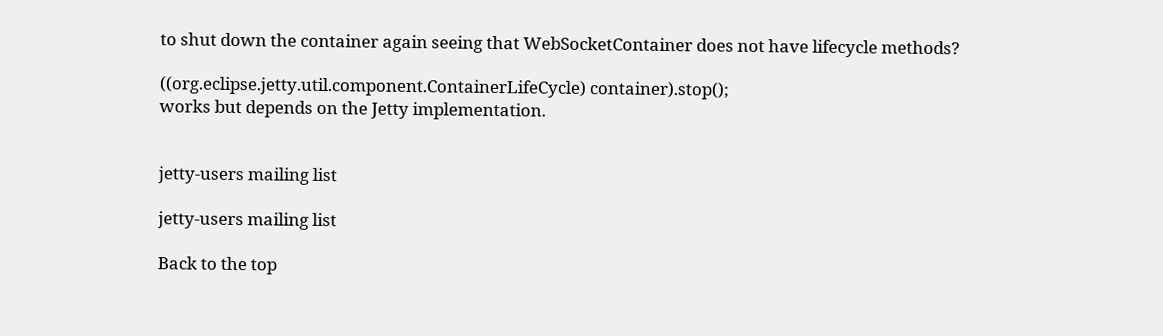to shut down the container again seeing that WebSocketContainer does not have lifecycle methods?

((org.eclipse.jetty.util.component.ContainerLifeCycle) container).stop();
works but depends on the Jetty implementation.


jetty-users mailing list

jetty-users mailing list

Back to the top